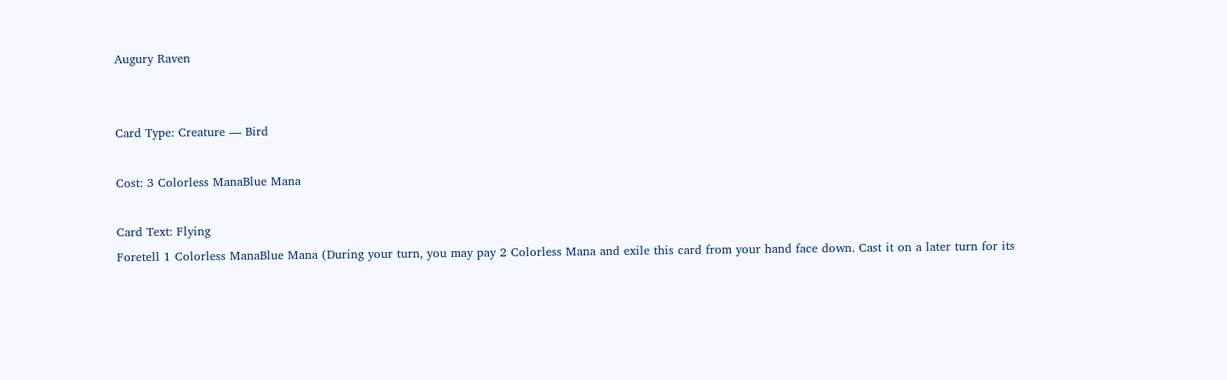Augury Raven


Card Type: Creature — Bird

Cost: 3 Colorless ManaBlue Mana

Card Text: Flying
Foretell 1 Colorless ManaBlue Mana (During your turn, you may pay 2 Colorless Mana and exile this card from your hand face down. Cast it on a later turn for its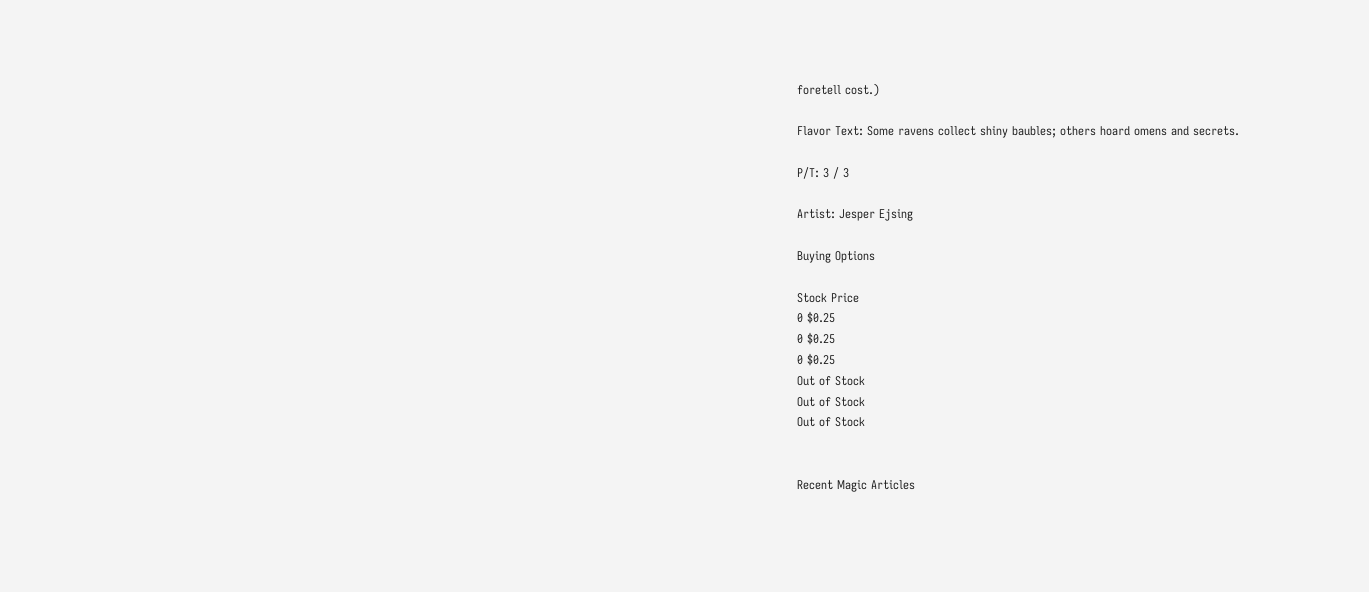foretell cost.)

Flavor Text: Some ravens collect shiny baubles; others hoard omens and secrets.

P/T: 3 / 3

Artist: Jesper Ejsing

Buying Options

Stock Price
0 $0.25
0 $0.25
0 $0.25
Out of Stock
Out of Stock
Out of Stock


Recent Magic Articles